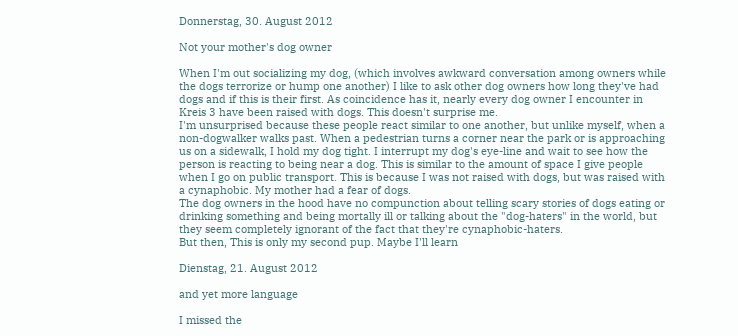Donnerstag, 30. August 2012

Not your mother's dog owner

When I'm out socializing my dog, (which involves awkward conversation among owners while the dogs terrorize or hump one another) I like to ask other dog owners how long they've had dogs and if this is their first. As coincidence has it, nearly every dog owner I encounter in Kreis 3 have been raised with dogs. This doesn't surprise me.
I'm unsurprised because these people react similar to one another, but unlike myself, when a non-dogwalker walks past. When a pedestrian turns a corner near the park or is approaching us on a sidewalk, I hold my dog tight. I interrupt my dog's eye-line and wait to see how the person is reacting to being near a dog. This is similar to the amount of space I give people when I go on public transport. This is because I was not raised with dogs, but was raised with a cynaphobic. My mother had a fear of dogs.
The dog owners in the hood have no compunction about telling scary stories of dogs eating or drinking something and being mortally ill or talking about the "dog-haters" in the world, but they seem completely ignorant of the fact that they're cynaphobic-haters.
But then, This is only my second pup. Maybe I'll learn

Dienstag, 21. August 2012

and yet more language

I missed the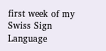first week of my Swiss Sign Language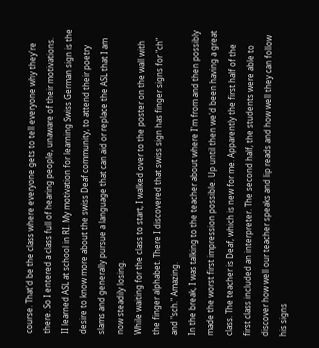course. That'd be the class where everyone gets to tell everyone why they're there. So I entered a class full of hearing people, unaware of their motivations.
II learned ASL at school in RI. My motivation for learning Swiss German sign is the desire to know more about the swiss Deaf community, to attend their poetry slams and generally pursue a language that can aid or replace the ASL that I am now steadily losing.
While waiting for the class to start, I walked over to the poster on the wall with the finger alphabet. There I discovered that swiss sign has finger signs for "ch" and "sch." Amazing.
In the break, I was talking to the teacher about where I'm from and then possibly made the worst first impression possible. Up until then we'd been having a great class. The teacher is Deaf, which is new for me. Apparently the first half of the first class included an interpreter. The second half, the students were able to discover how well our teacher speaks and lip reads and how well they can follow his signs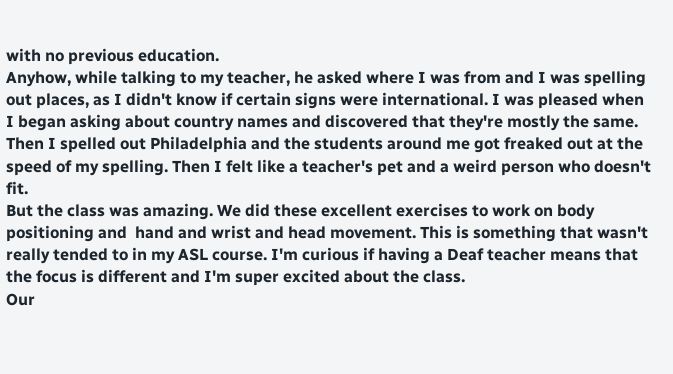with no previous education.
Anyhow, while talking to my teacher, he asked where I was from and I was spelling out places, as I didn't know if certain signs were international. I was pleased when I began asking about country names and discovered that they're mostly the same. Then I spelled out Philadelphia and the students around me got freaked out at the speed of my spelling. Then I felt like a teacher's pet and a weird person who doesn't fit.
But the class was amazing. We did these excellent exercises to work on body positioning and  hand and wrist and head movement. This is something that wasn't really tended to in my ASL course. I'm curious if having a Deaf teacher means that the focus is different and I'm super excited about the class.
Our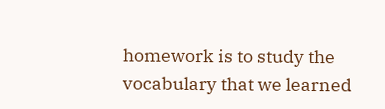homework is to study the vocabulary that we learned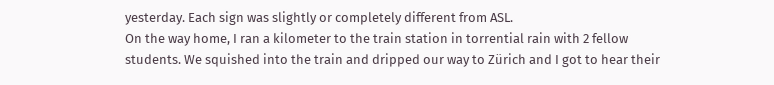yesterday. Each sign was slightly or completely different from ASL.
On the way home, I ran a kilometer to the train station in torrential rain with 2 fellow students. We squished into the train and dripped our way to Zürich and I got to hear their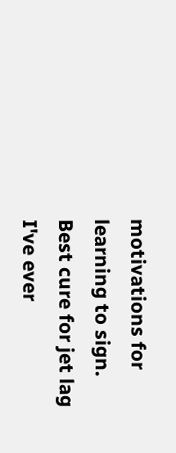motivations for learning to sign.
Best cure for jet lag I've ever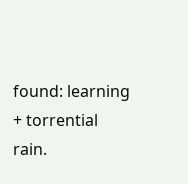found: learning + torrential rain.